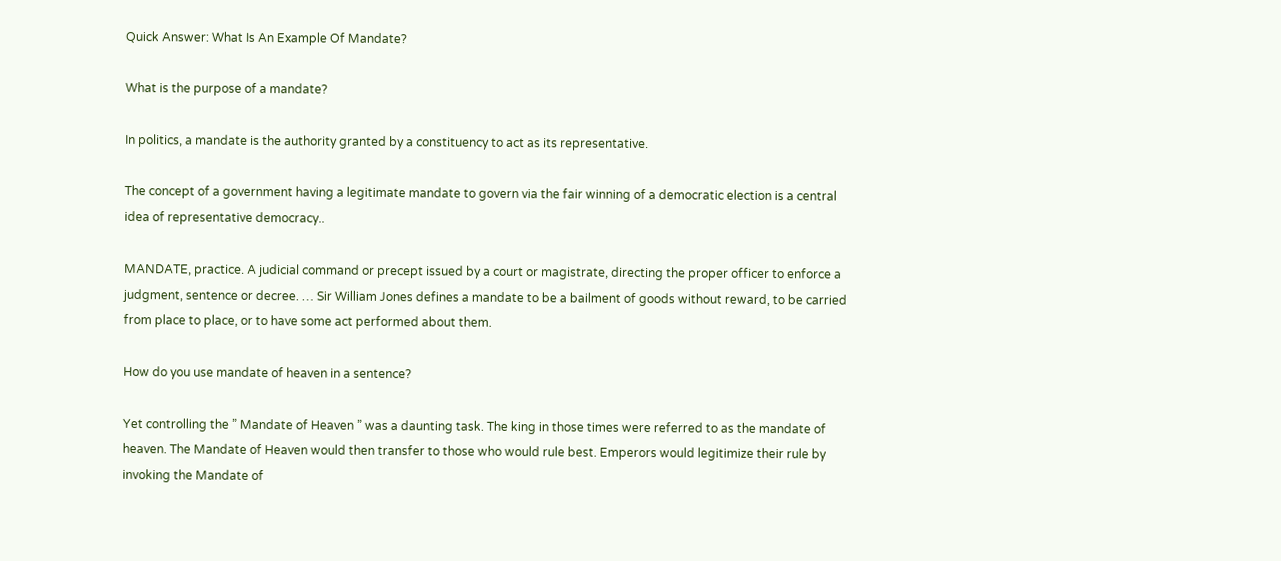Quick Answer: What Is An Example Of Mandate?

What is the purpose of a mandate?

In politics, a mandate is the authority granted by a constituency to act as its representative.

The concept of a government having a legitimate mandate to govern via the fair winning of a democratic election is a central idea of representative democracy..

MANDATE, practice. A judicial command or precept issued by a court or magistrate, directing the proper officer to enforce a judgment, sentence or decree. … Sir William Jones defines a mandate to be a bailment of goods without reward, to be carried from place to place, or to have some act performed about them.

How do you use mandate of heaven in a sentence?

Yet controlling the ” Mandate of Heaven ” was a daunting task. The king in those times were referred to as the mandate of heaven. The Mandate of Heaven would then transfer to those who would rule best. Emperors would legitimize their rule by invoking the Mandate of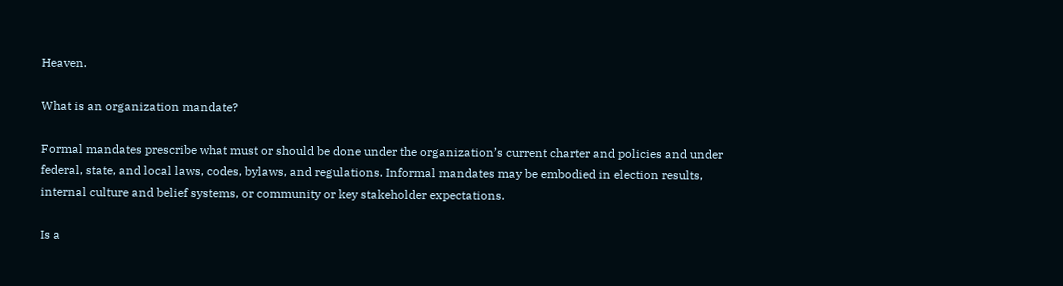Heaven.

What is an organization mandate?

Formal mandates prescribe what must or should be done under the organization’s current charter and policies and under federal, state, and local laws, codes, bylaws, and regulations. Informal mandates may be embodied in election results, internal culture and belief systems, or community or key stakeholder expectations.

Is a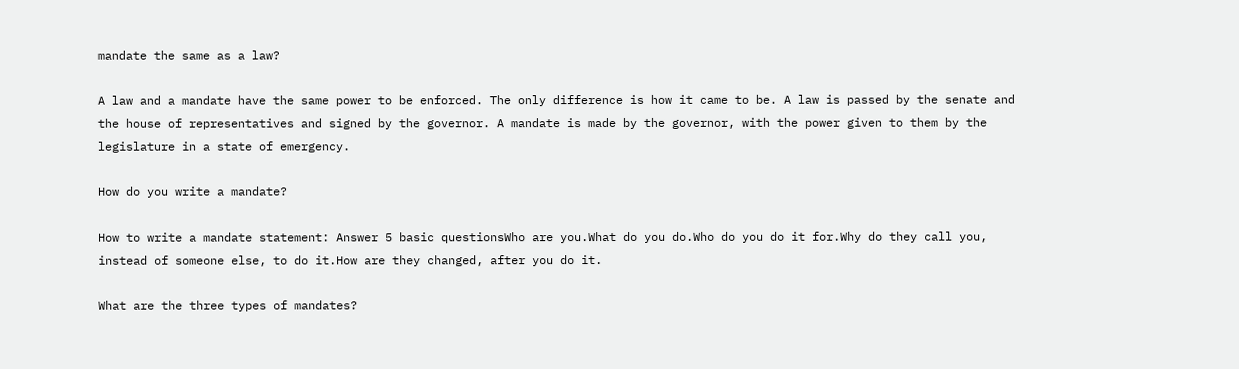mandate the same as a law?

A law and a mandate have the same power to be enforced. The only difference is how it came to be. A law is passed by the senate and the house of representatives and signed by the governor. A mandate is made by the governor, with the power given to them by the legislature in a state of emergency.

How do you write a mandate?

How to write a mandate statement: Answer 5 basic questionsWho are you.What do you do.Who do you do it for.Why do they call you, instead of someone else, to do it.How are they changed, after you do it.

What are the three types of mandates?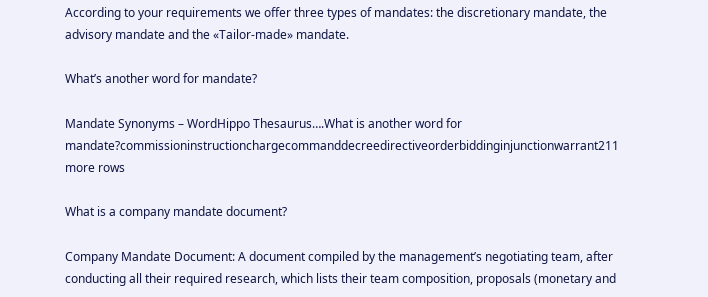According to your requirements we offer three types of mandates: the discretionary mandate, the advisory mandate and the «Tailor-made» mandate.

What’s another word for mandate?

Mandate Synonyms – WordHippo Thesaurus….What is another word for mandate?commissioninstructionchargecommanddecreedirectiveorderbiddinginjunctionwarrant211 more rows

What is a company mandate document?

Company Mandate Document: A document compiled by the management’s negotiating team, after conducting all their required research, which lists their team composition, proposals (monetary and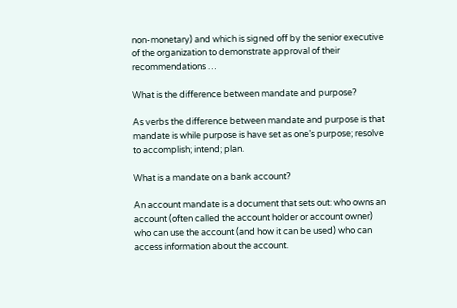non-monetary) and which is signed off by the senior executive of the organization to demonstrate approval of their recommendations …

What is the difference between mandate and purpose?

As verbs the difference between mandate and purpose is that mandate is while purpose is have set as one’s purpose; resolve to accomplish; intend; plan.

What is a mandate on a bank account?

An account mandate is a document that sets out: who owns an account (often called the account holder or account owner) who can use the account (and how it can be used) who can access information about the account.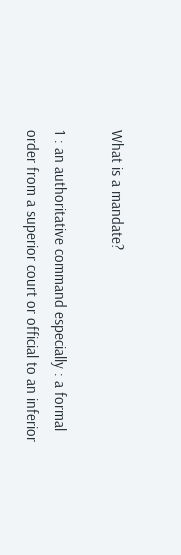What is a mandate?

1 : an authoritative command especially : a formal order from a superior court or official to an inferior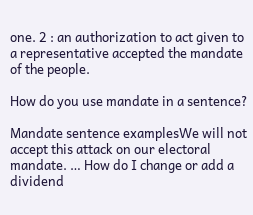one. 2 : an authorization to act given to a representative accepted the mandate of the people.

How do you use mandate in a sentence?

Mandate sentence examplesWe will not accept this attack on our electoral mandate. … How do I change or add a dividend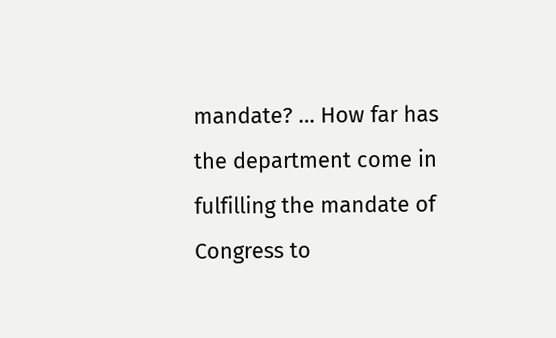mandate? … How far has the department come in fulfilling the mandate of Congress to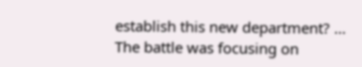establish this new department? … The battle was focusing on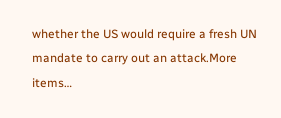whether the US would require a fresh UN mandate to carry out an attack.More items…